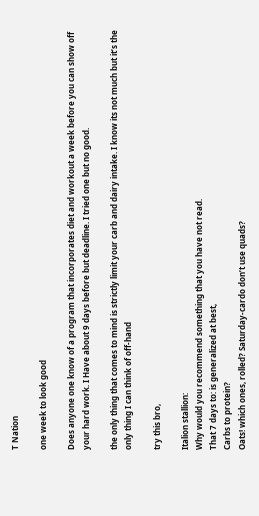T Nation

one week to look good

Does anyone one know of a program that incorporates diet and workout a week before you can show off your hard work. I Have about 9 days before but deadline. I tried one but no good.

the only thing that comes to mind is strictly limit your carb and dairy intake. I know its not much but it’s the only thing I can think of off-hand

try this bro,

Italion stallion:
Why would you recommend something that you have not read.
That 7 days to: is generalized at best,
Carbs to protein?
Oats! which ones, rolled? Saturday-cardo don’t use quads?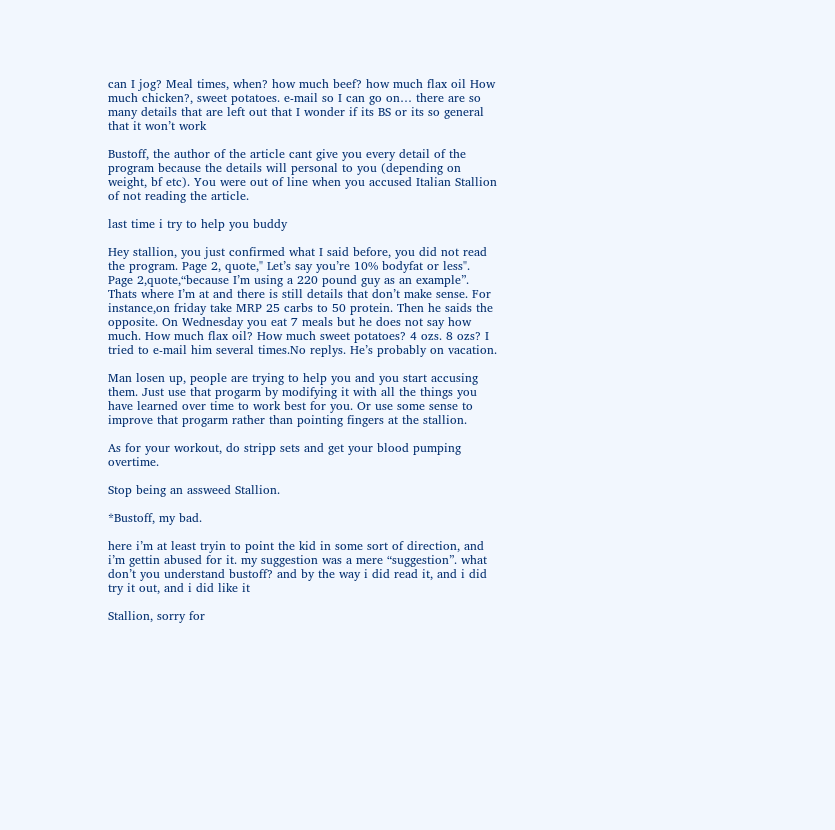can I jog? Meal times, when? how much beef? how much flax oil How much chicken?, sweet potatoes. e-mail so I can go on… there are so many details that are left out that I wonder if its BS or its so general that it won’t work

Bustoff, the author of the article cant give you every detail of the program because the details will personal to you (depending on weight, bf etc). You were out of line when you accused Italian Stallion of not reading the article.

last time i try to help you buddy

Hey stallion, you just confirmed what I said before, you did not read the program. Page 2, quote," Let’s say you’re 10% bodyfat or less". Page 2,quote,“because I’m using a 220 pound guy as an example”. Thats where I’m at and there is still details that don’t make sense. For instance,on friday take MRP 25 carbs to 50 protein. Then he saids the opposite. On Wednesday you eat 7 meals but he does not say how much. How much flax oil? How much sweet potatoes? 4 ozs. 8 ozs? I tried to e-mail him several times.No replys. He’s probably on vacation.

Man losen up, people are trying to help you and you start accusing them. Just use that progarm by modifying it with all the things you have learned over time to work best for you. Or use some sense to improve that progarm rather than pointing fingers at the stallion.

As for your workout, do stripp sets and get your blood pumping overtime.

Stop being an assweed Stallion.

*Bustoff, my bad.

here i’m at least tryin to point the kid in some sort of direction, and i’m gettin abused for it. my suggestion was a mere “suggestion”. what don’t you understand bustoff? and by the way i did read it, and i did try it out, and i did like it

Stallion, sorry for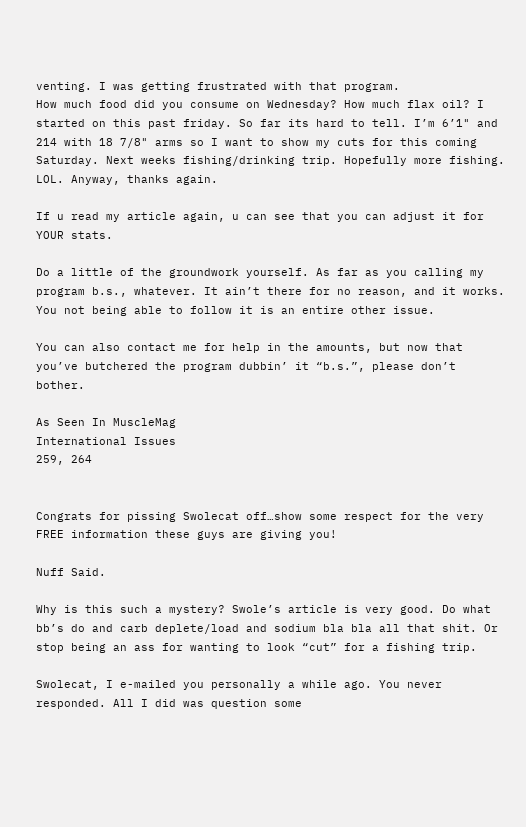venting. I was getting frustrated with that program.
How much food did you consume on Wednesday? How much flax oil? I started on this past friday. So far its hard to tell. I’m 6’1" and 214 with 18 7/8" arms so I want to show my cuts for this coming Saturday. Next weeks fishing/drinking trip. Hopefully more fishing. LOL. Anyway, thanks again.

If u read my article again, u can see that you can adjust it for YOUR stats.

Do a little of the groundwork yourself. As far as you calling my program b.s., whatever. It ain’t there for no reason, and it works. You not being able to follow it is an entire other issue.

You can also contact me for help in the amounts, but now that you’ve butchered the program dubbin’ it “b.s.”, please don’t bother.

As Seen In MuscleMag
International Issues
259, 264


Congrats for pissing Swolecat off…show some respect for the very FREE information these guys are giving you!

Nuff Said.

Why is this such a mystery? Swole’s article is very good. Do what bb’s do and carb deplete/load and sodium bla bla all that shit. Or stop being an ass for wanting to look “cut” for a fishing trip.

Swolecat, I e-mailed you personally a while ago. You never responded. All I did was question some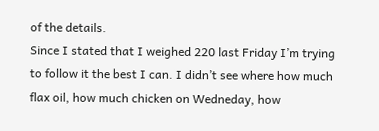of the details.
Since I stated that I weighed 220 last Friday I’m trying to follow it the best I can. I didn’t see where how much flax oil, how much chicken on Wedneday, how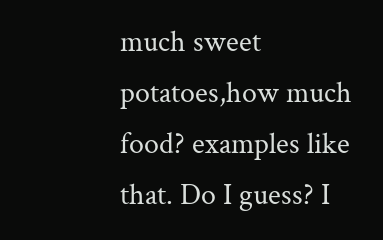much sweet potatoes,how much food? examples like that. Do I guess? I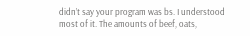didn’t say your program was bs. I understood most of it. The amounts of beef, oats,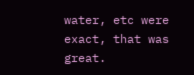water, etc were exact, that was great.